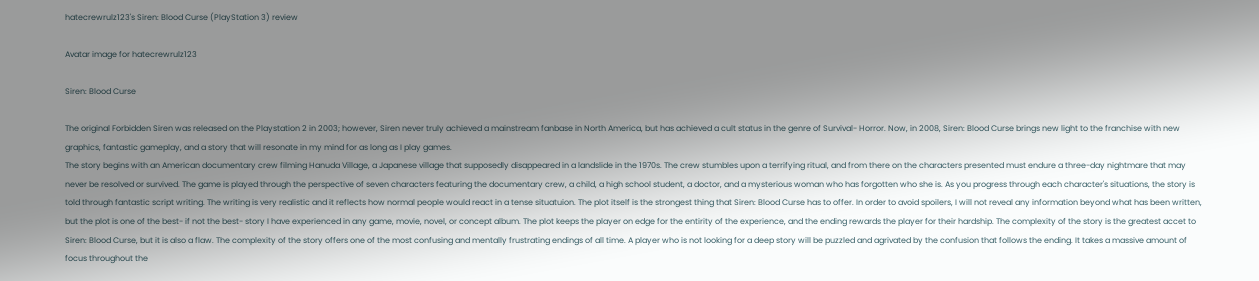hatecrewrulz123's Siren: Blood Curse (PlayStation 3) review

Avatar image for hatecrewrulz123

Siren: Blood Curse

The original Forbidden Siren was released on the Playstation 2 in 2003; however, Siren never truly achieved a mainstream fanbase in North America, but has achieved a cult status in the genre of Survival- Horror. Now, in 2008, Siren: Blood Curse brings new light to the franchise with new graphics, fantastic gameplay, and a story that will resonate in my mind for as long as I play games.
The story begins with an American documentary crew filming Hanuda Village, a Japanese village that supposedly disappeared in a landslide in the 1970s. The crew stumbles upon a terrifying ritual, and from there on the characters presented must endure a three-day nightmare that may never be resolved or survived. The game is played through the perspective of seven characters featuring the documentary crew, a child, a high school student, a doctor, and a mysterious woman who has forgotten who she is. As you progress through each character's situations, the story is told through fantastic script writing. The writing is very realistic and it reflects how normal people would react in a tense situatuion. The plot itself is the strongest thing that Siren: Blood Curse has to offer. In order to avoid spoilers, I will not reveal any information beyond what has been written, but the plot is one of the best- if not the best- story I have experienced in any game, movie, novel, or concept album. The plot keeps the player on edge for the entirity of the experience, and the ending rewards the player for their hardship. The complexity of the story is the greatest accet to Siren: Blood Curse, but it is also a flaw. The complexity of the story offers one of the most confusing and mentally frustrating endings of all time. A player who is not looking for a deep story will be puzzled and agrivated by the confusion that follows the ending. It takes a massive amount of focus throughout the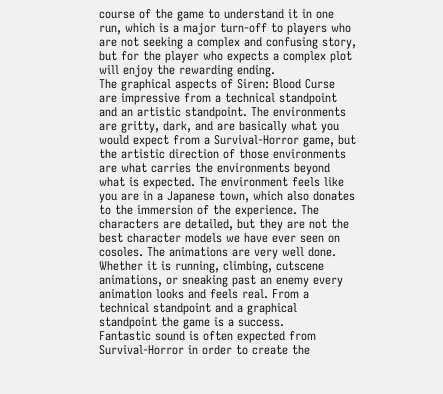course of the game to understand it in one run, which is a major turn-off to players who are not seeking a complex and confusing story, but for the player who expects a complex plot will enjoy the rewarding ending.
The graphical aspects of Siren: Blood Curse are impressive from a technical standpoint and an artistic standpoint. The environments are gritty, dark, and are basically what you would expect from a Survival-Horror game, but the artistic direction of those environments are what carries the environments beyond what is expected. The environment feels like you are in a Japanese town, which also donates to the immersion of the experience. The characters are detailed, but they are not the best character models we have ever seen on cosoles. The animations are very well done. Whether it is running, climbing, cutscene animations, or sneaking past an enemy every animation looks and feels real. From a technical standpoint and a graphical standpoint the game is a success.
Fantastic sound is often expected from Survival-Horror in order to create the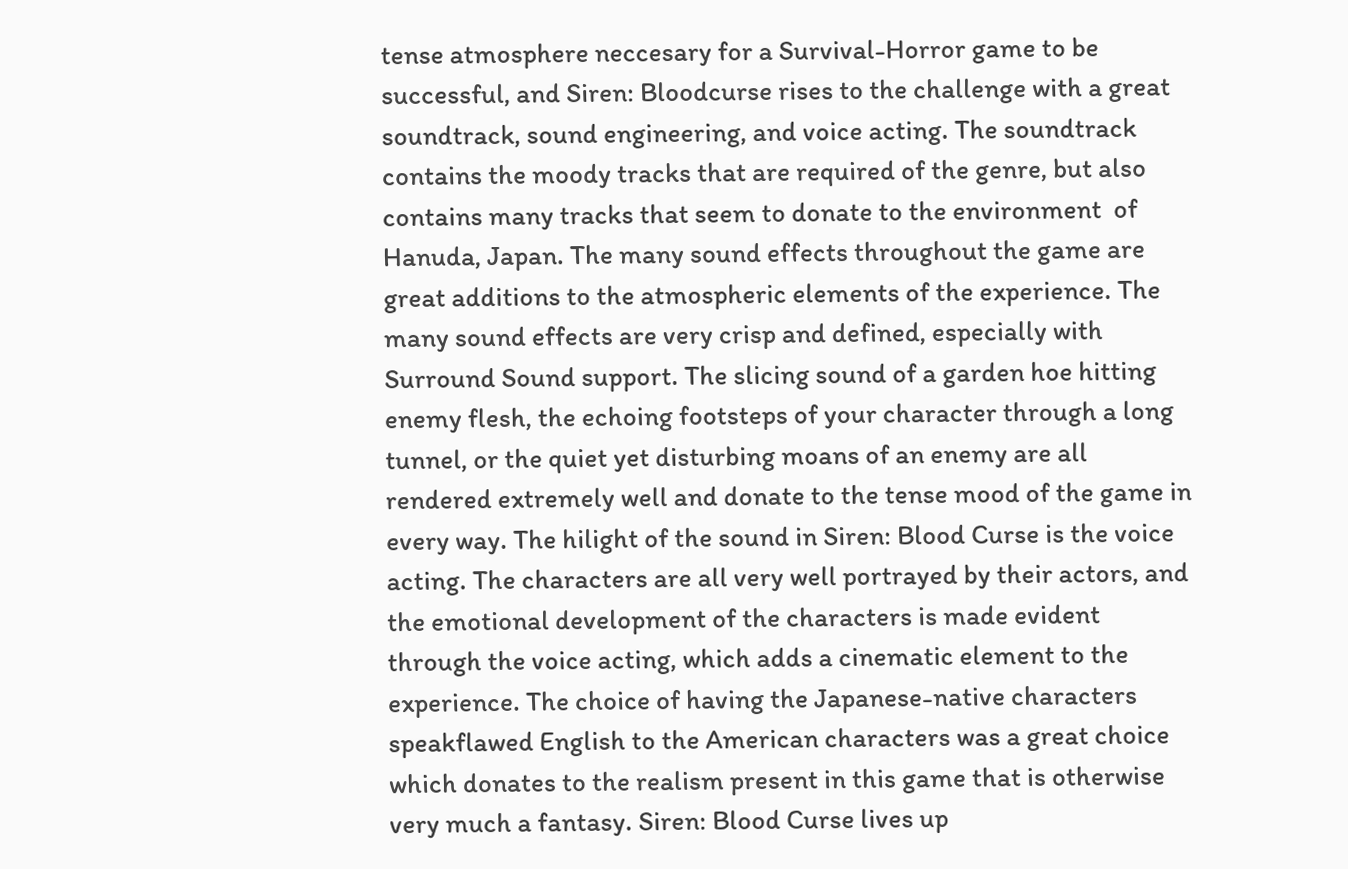tense atmosphere neccesary for a Survival-Horror game to be successful, and Siren: Bloodcurse rises to the challenge with a great soundtrack, sound engineering, and voice acting. The soundtrack contains the moody tracks that are required of the genre, but also contains many tracks that seem to donate to the environment  of Hanuda, Japan. The many sound effects throughout the game are great additions to the atmospheric elements of the experience. The many sound effects are very crisp and defined, especially with Surround Sound support. The slicing sound of a garden hoe hitting enemy flesh, the echoing footsteps of your character through a long tunnel, or the quiet yet disturbing moans of an enemy are all rendered extremely well and donate to the tense mood of the game in every way. The hilight of the sound in Siren: Blood Curse is the voice acting. The characters are all very well portrayed by their actors, and the emotional development of the characters is made evident through the voice acting, which adds a cinematic element to the experience. The choice of having the Japanese-native characters speakflawed English to the American characters was a great choice which donates to the realism present in this game that is otherwise very much a fantasy. Siren: Blood Curse lives up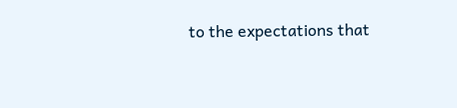to the expectations that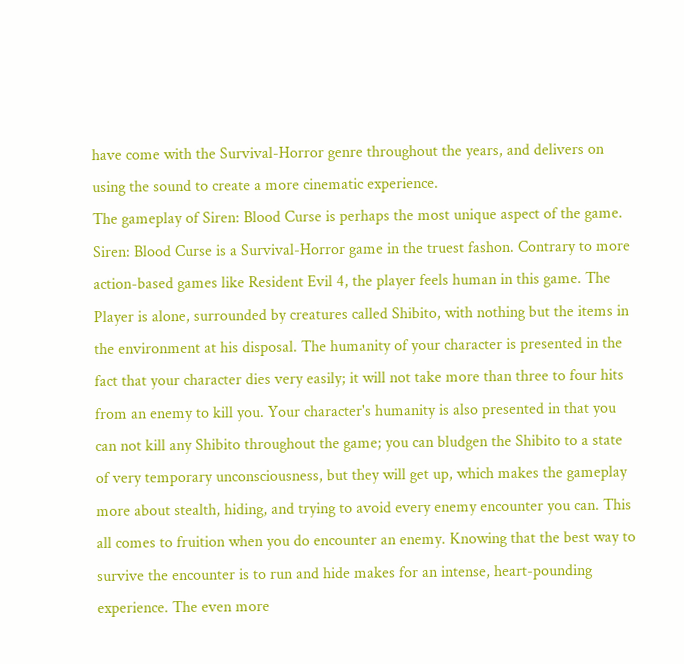have come with the Survival-Horror genre throughout the years, and delivers on using the sound to create a more cinematic experience.
The gameplay of Siren: Blood Curse is perhaps the most unique aspect of the game. Siren: Blood Curse is a Survival-Horror game in the truest fashon. Contrary to more action-based games like Resident Evil 4, the player feels human in this game. The Player is alone, surrounded by creatures called Shibito, with nothing but the items in the environment at his disposal. The humanity of your character is presented in the fact that your character dies very easily; it will not take more than three to four hits from an enemy to kill you. Your character's humanity is also presented in that you can not kill any Shibito throughout the game; you can bludgen the Shibito to a state of very temporary unconsciousness, but they will get up, which makes the gameplay more about stealth, hiding, and trying to avoid every enemy encounter you can. This all comes to fruition when you do encounter an enemy. Knowing that the best way to survive the encounter is to run and hide makes for an intense, heart-pounding experience. The even more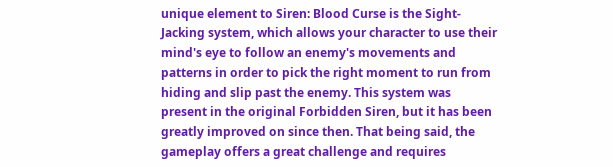unique element to Siren: Blood Curse is the Sight-Jacking system, which allows your character to use their mind's eye to follow an enemy's movements and patterns in order to pick the right moment to run from hiding and slip past the enemy. This system was present in the original Forbidden Siren, but it has been greatly improved on since then. That being said, the gameplay offers a great challenge and requires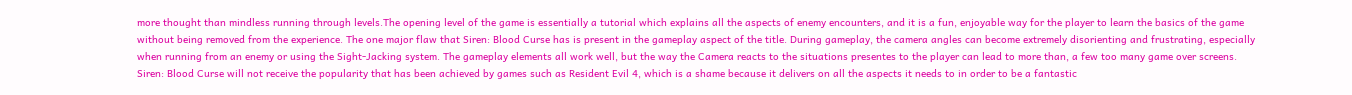more thought than mindless running through levels.The opening level of the game is essentially a tutorial which explains all the aspects of enemy encounters, and it is a fun, enjoyable way for the player to learn the basics of the game without being removed from the experience. The one major flaw that Siren: Blood Curse has is present in the gameplay aspect of the title. During gameplay, the camera angles can become extremely disorienting and frustrating, especially when running from an enemy or using the Sight-Jacking system. The gameplay elements all work well, but the way the Camera reacts to the situations presentes to the player can lead to more than, a few too many game over screens.
Siren: Blood Curse will not receive the popularity that has been achieved by games such as Resident Evil 4, which is a shame because it delivers on all the aspects it needs to in order to be a fantastic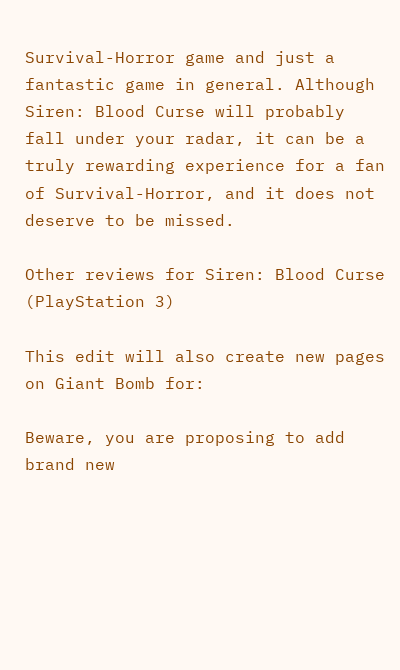Survival-Horror game and just a fantastic game in general. Although Siren: Blood Curse will probably fall under your radar, it can be a truly rewarding experience for a fan of Survival-Horror, and it does not deserve to be missed.

Other reviews for Siren: Blood Curse (PlayStation 3)

This edit will also create new pages on Giant Bomb for:

Beware, you are proposing to add brand new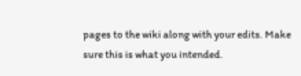pages to the wiki along with your edits. Make sure this is what you intended.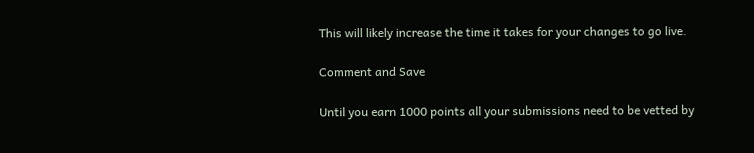This will likely increase the time it takes for your changes to go live.

Comment and Save

Until you earn 1000 points all your submissions need to be vetted by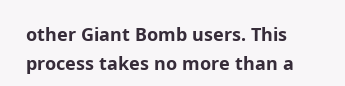other Giant Bomb users. This process takes no more than a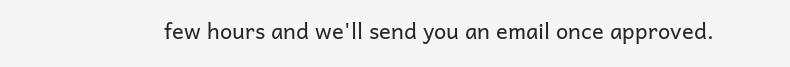few hours and we'll send you an email once approved.